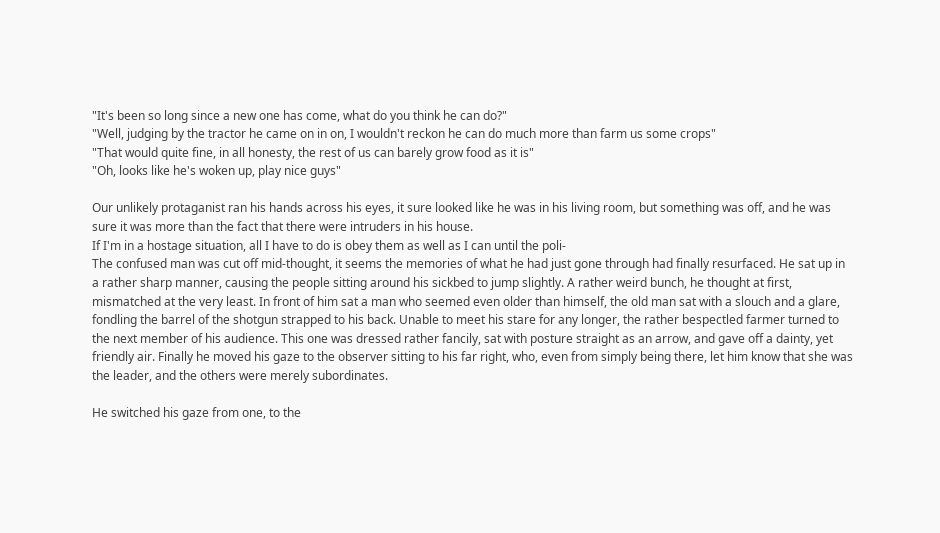"It's been so long since a new one has come, what do you think he can do?"
"Well, judging by the tractor he came on in on, I wouldn't reckon he can do much more than farm us some crops"
"That would quite fine, in all honesty, the rest of us can barely grow food as it is"
"Oh, looks like he's woken up, play nice guys"

Our unlikely protaganist ran his hands across his eyes, it sure looked like he was in his living room, but something was off, and he was sure it was more than the fact that there were intruders in his house.
If I'm in a hostage situation, all I have to do is obey them as well as I can until the poli-
The confused man was cut off mid-thought, it seems the memories of what he had just gone through had finally resurfaced. He sat up in a rather sharp manner, causing the people sitting around his sickbed to jump slightly. A rather weird bunch, he thought at first, mismatched at the very least. In front of him sat a man who seemed even older than himself, the old man sat with a slouch and a glare, fondling the barrel of the shotgun strapped to his back. Unable to meet his stare for any longer, the rather bespectled farmer turned to the next member of his audience. This one was dressed rather fancily, sat with posture straight as an arrow, and gave off a dainty, yet friendly air. Finally he moved his gaze to the observer sitting to his far right, who, even from simply being there, let him know that she was the leader, and the others were merely subordinates.

He switched his gaze from one, to the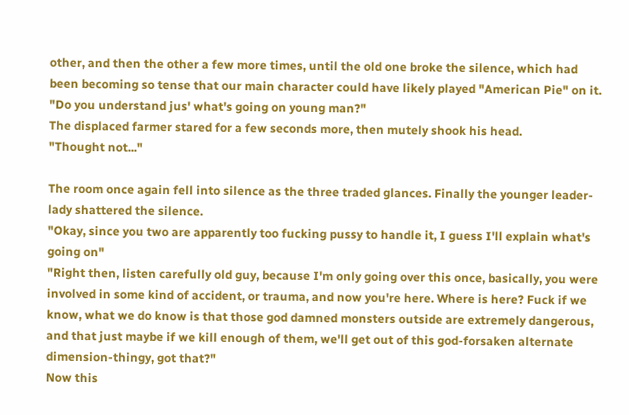other, and then the other a few more times, until the old one broke the silence, which had been becoming so tense that our main character could have likely played "American Pie" on it.
"Do you understand jus' what's going on young man?"
The displaced farmer stared for a few seconds more, then mutely shook his head.
"Thought not..."

The room once again fell into silence as the three traded glances. Finally the younger leader-lady shattered the silence.
"Okay, since you two are apparently too fucking pussy to handle it, I guess I'll explain what's going on"
"Right then, listen carefully old guy, because I'm only going over this once, basically, you were involved in some kind of accident, or trauma, and now you're here. Where is here? Fuck if we know, what we do know is that those god damned monsters outside are extremely dangerous, and that just maybe if we kill enough of them, we'll get out of this god-forsaken alternate dimension-thingy, got that?"
Now this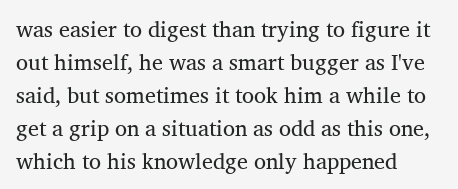was easier to digest than trying to figure it out himself, he was a smart bugger as I've said, but sometimes it took him a while to get a grip on a situation as odd as this one, which to his knowledge only happened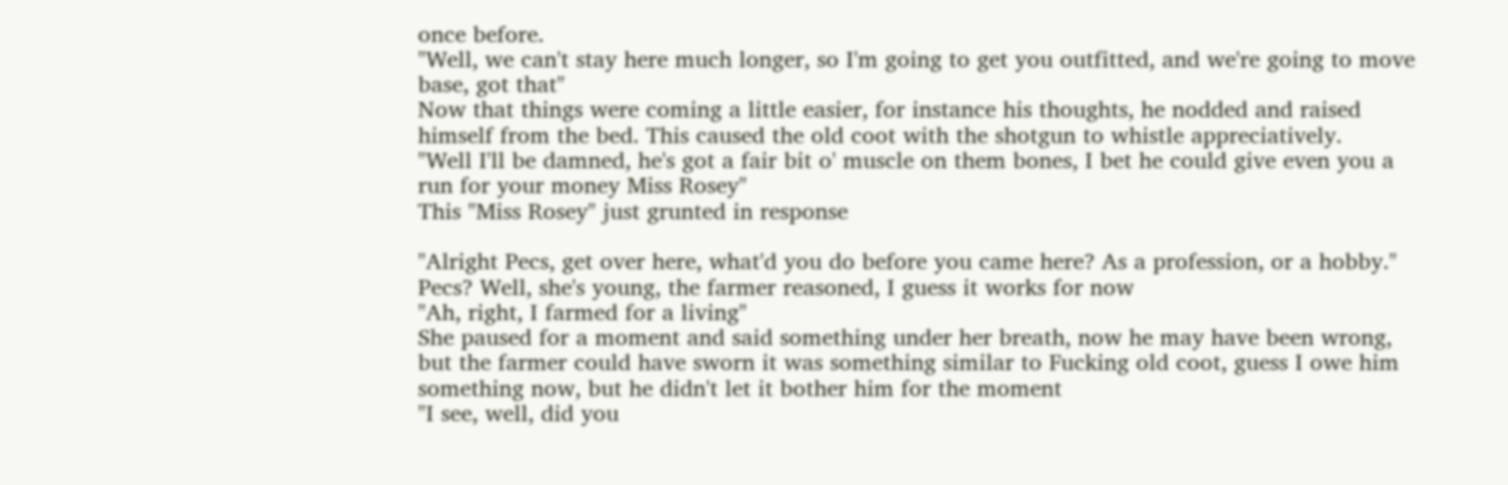once before.
"Well, we can't stay here much longer, so I'm going to get you outfitted, and we're going to move base, got that"
Now that things were coming a little easier, for instance his thoughts, he nodded and raised himself from the bed. This caused the old coot with the shotgun to whistle appreciatively.
"Well I'll be damned, he's got a fair bit o' muscle on them bones, I bet he could give even you a run for your money Miss Rosey"
This "Miss Rosey" just grunted in response

"Alright Pecs, get over here, what'd you do before you came here? As a profession, or a hobby."
Pecs? Well, she's young, the farmer reasoned, I guess it works for now
"Ah, right, I farmed for a living"
She paused for a moment and said something under her breath, now he may have been wrong, but the farmer could have sworn it was something similar to Fucking old coot, guess I owe him something now, but he didn't let it bother him for the moment
"I see, well, did you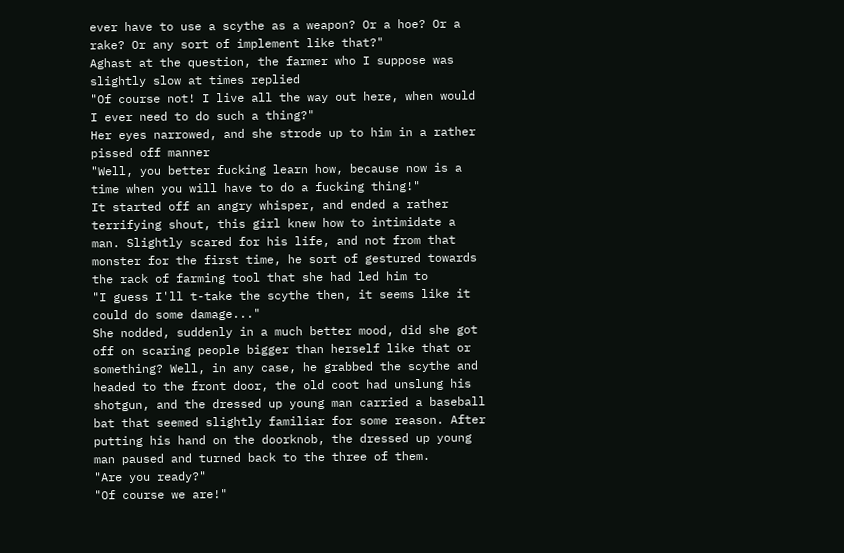ever have to use a scythe as a weapon? Or a hoe? Or a rake? Or any sort of implement like that?"
Aghast at the question, the farmer who I suppose was slightly slow at times replied
"Of course not! I live all the way out here, when would I ever need to do such a thing?"
Her eyes narrowed, and she strode up to him in a rather pissed off manner
"Well, you better fucking learn how, because now is a time when you will have to do a fucking thing!"
It started off an angry whisper, and ended a rather terrifying shout, this girl knew how to intimidate a man. Slightly scared for his life, and not from that monster for the first time, he sort of gestured towards the rack of farming tool that she had led him to
"I guess I'll t-take the scythe then, it seems like it could do some damage..."
She nodded, suddenly in a much better mood, did she got off on scaring people bigger than herself like that or something? Well, in any case, he grabbed the scythe and headed to the front door, the old coot had unslung his shotgun, and the dressed up young man carried a baseball bat that seemed slightly familiar for some reason. After putting his hand on the doorknob, the dressed up young man paused and turned back to the three of them.
"Are you ready?"
"Of course we are!"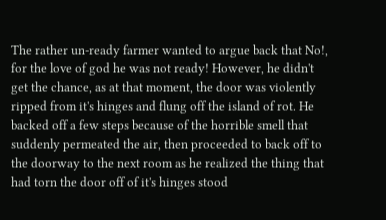The rather un-ready farmer wanted to argue back that No!, for the love of god he was not ready! However, he didn't get the chance, as at that moment, the door was violently ripped from it's hinges and flung off the island of rot. He backed off a few steps because of the horrible smell that suddenly permeated the air, then proceeded to back off to the doorway to the next room as he realized the thing that had torn the door off of it's hinges stood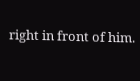right in front of him.